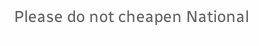Please do not cheapen National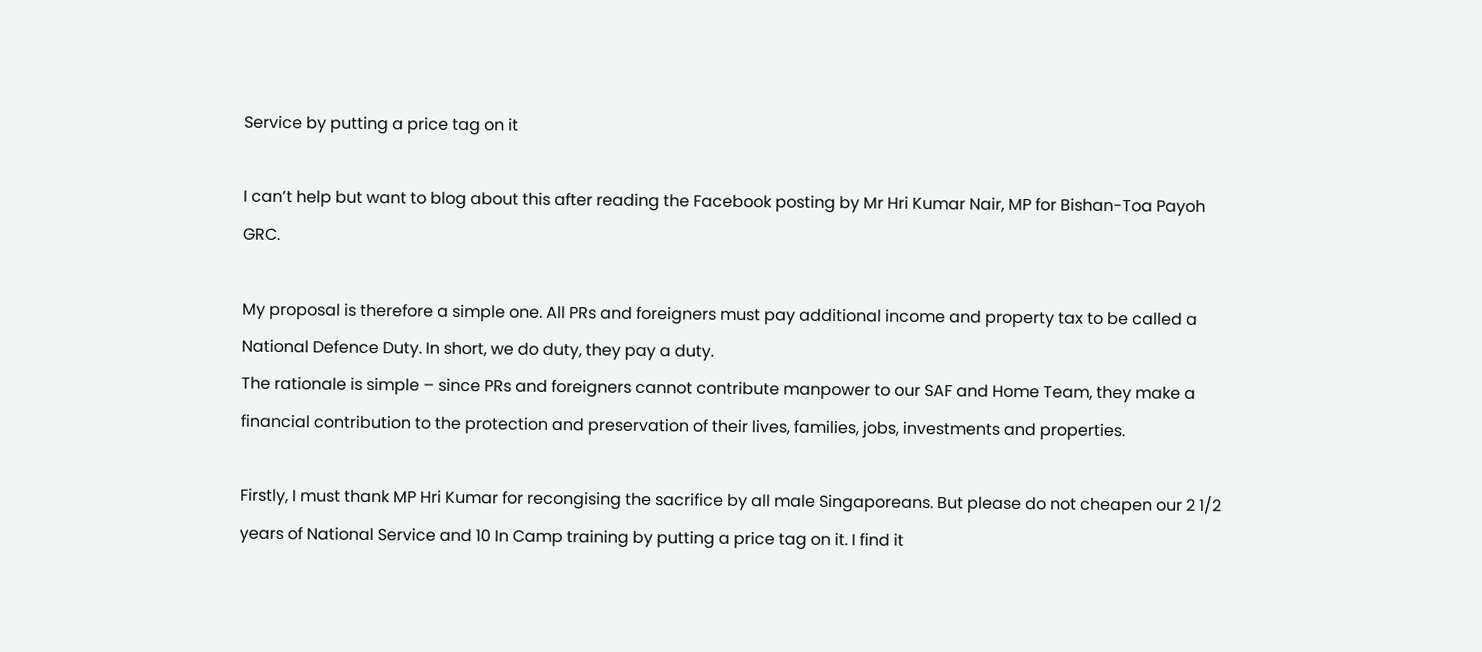Service by putting a price tag on it

I can’t help but want to blog about this after reading the Facebook posting by Mr Hri Kumar Nair, MP for Bishan-Toa Payoh GRC.

My proposal is therefore a simple one. All PRs and foreigners must pay additional income and property tax to be called a National Defence Duty. In short, we do duty, they pay a duty.
The rationale is simple – since PRs and foreigners cannot contribute manpower to our SAF and Home Team, they make a financial contribution to the protection and preservation of their lives, families, jobs, investments and properties.

Firstly, I must thank MP Hri Kumar for recongising the sacrifice by all male Singaporeans. But please do not cheapen our 2 1/2 years of National Service and 10 In Camp training by putting a price tag on it. I find it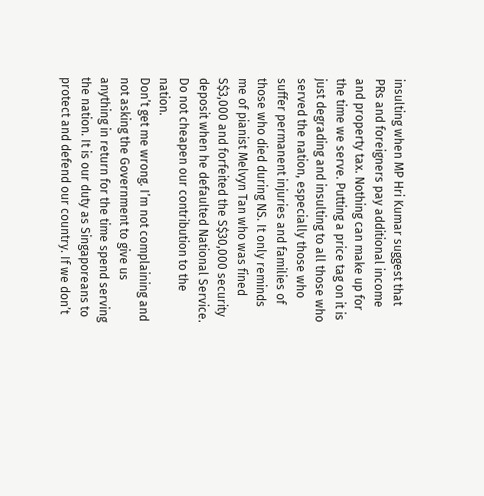insulting when MP Hri Kumar suggest that PRs and foreigners pay additional income and property tax. Nothing can make up for the time we serve. Putting a price tag on it is just degrading and insulting to all those who served the nation, especially those who suffer permanent injuries and families of those who died during NS. It only reminds me of pianist Melvyn Tan who was fined S$3,000 and forfeited the S$30,000 security deposit when he defaulted National Service.
Do not cheapen our contribution to the nation.
Don’t get me wrong. I’m not complaining and not asking the Government to give us anything in return for the time spend serving the nation. It is our duty as Singaporeans to protect and defend our country. If we don’t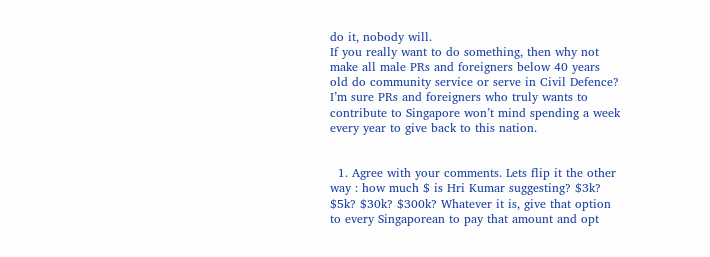do it, nobody will.
If you really want to do something, then why not make all male PRs and foreigners below 40 years old do community service or serve in Civil Defence? I’m sure PRs and foreigners who truly wants to contribute to Singapore won’t mind spending a week every year to give back to this nation.


  1. Agree with your comments. Lets flip it the other way : how much $ is Hri Kumar suggesting? $3k? $5k? $30k? $300k? Whatever it is, give that option to every Singaporean to pay that amount and opt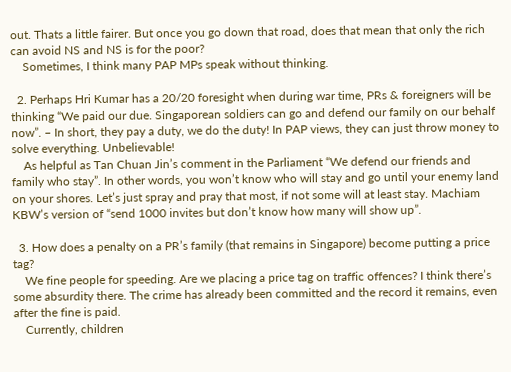out. Thats a little fairer. But once you go down that road, does that mean that only the rich can avoid NS and NS is for the poor?
    Sometimes, I think many PAP MPs speak without thinking.

  2. Perhaps Hri Kumar has a 20/20 foresight when during war time, PRs & foreigners will be thinking “We paid our due. Singaporean soldiers can go and defend our family on our behalf now”. – In short, they pay a duty, we do the duty! In PAP views, they can just throw money to solve everything. Unbelievable!
    As helpful as Tan Chuan Jin’s comment in the Parliament “We defend our friends and family who stay”. In other words, you won’t know who will stay and go until your enemy land on your shores. Let’s just spray and pray that most, if not some will at least stay. Machiam KBW’s version of “send 1000 invites but don’t know how many will show up”.

  3. How does a penalty on a PR’s family (that remains in Singapore) become putting a price tag?
    We fine people for speeding. Are we placing a price tag on traffic offences? I think there’s some absurdity there. The crime has already been committed and the record it remains, even after the fine is paid.
    Currently, children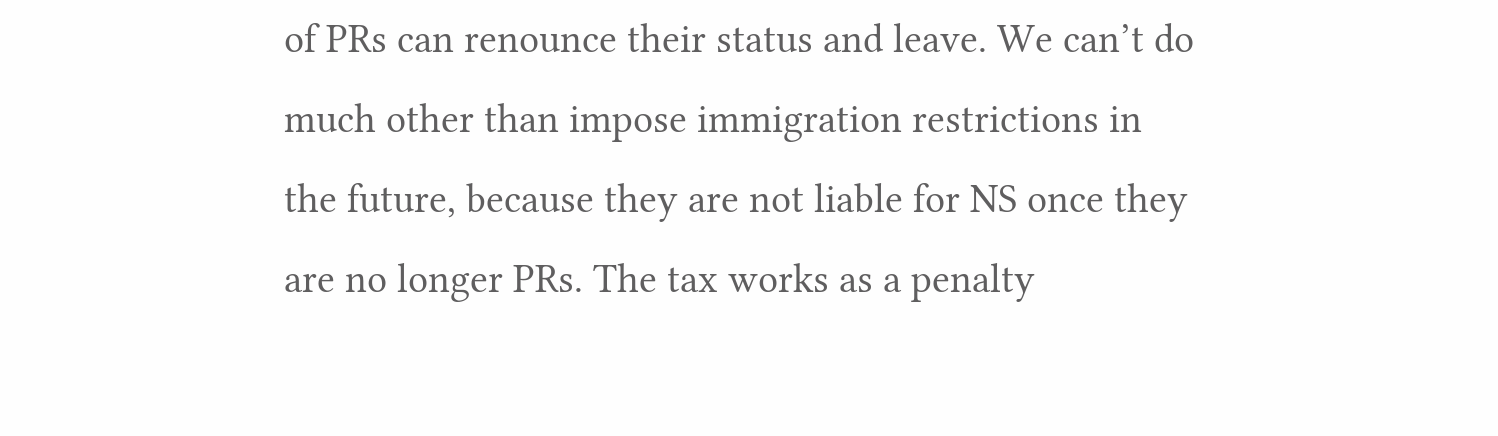of PRs can renounce their status and leave. We can’t do much other than impose immigration restrictions in the future, because they are not liable for NS once they are no longer PRs. The tax works as a penalty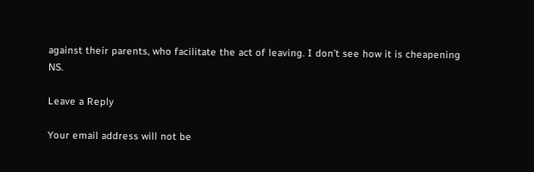against their parents, who facilitate the act of leaving. I don’t see how it is cheapening NS.

Leave a Reply

Your email address will not be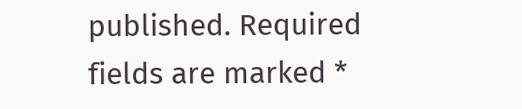published. Required fields are marked *